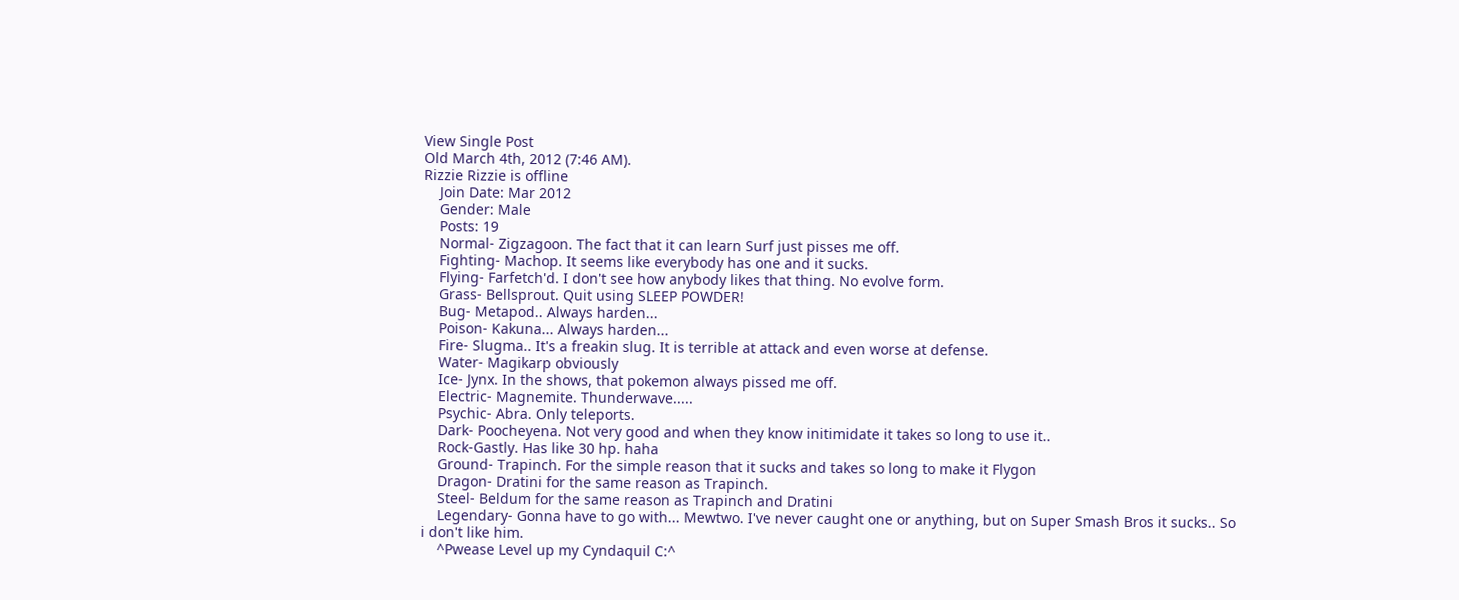View Single Post
Old March 4th, 2012 (7:46 AM).
Rizzie Rizzie is offline
    Join Date: Mar 2012
    Gender: Male
    Posts: 19
    Normal- Zigzagoon. The fact that it can learn Surf just pisses me off.
    Fighting- Machop. It seems like everybody has one and it sucks.
    Flying- Farfetch'd. I don't see how anybody likes that thing. No evolve form.
    Grass- Bellsprout. Quit using SLEEP POWDER!
    Bug- Metapod.. Always harden...
    Poison- Kakuna... Always harden...
    Fire- Slugma.. It's a freakin slug. It is terrible at attack and even worse at defense.
    Water- Magikarp obviously
    Ice- Jynx. In the shows, that pokemon always pissed me off.
    Electric- Magnemite. Thunderwave.....
    Psychic- Abra. Only teleports.
    Dark- Poocheyena. Not very good and when they know initimidate it takes so long to use it..
    Rock-Gastly. Has like 30 hp. haha
    Ground- Trapinch. For the simple reason that it sucks and takes so long to make it Flygon
    Dragon- Dratini for the same reason as Trapinch.
    Steel- Beldum for the same reason as Trapinch and Dratini
    Legendary- Gonna have to go with... Mewtwo. I've never caught one or anything, but on Super Smash Bros it sucks.. So i don't like him.
    ^Pwease Level up my Cyndaquil C:^